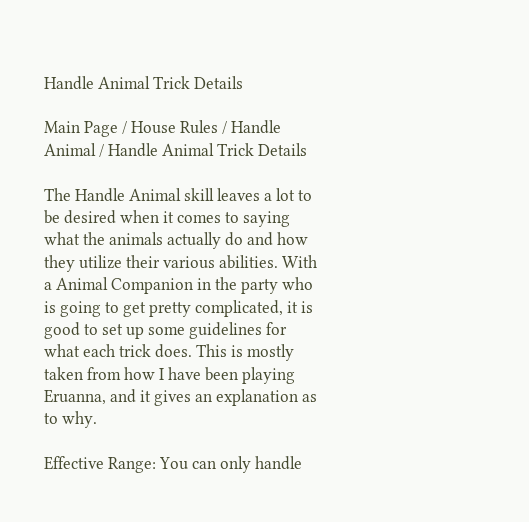Handle Animal Trick Details

Main Page / House Rules / Handle Animal / Handle Animal Trick Details

The Handle Animal skill leaves a lot to be desired when it comes to saying what the animals actually do and how they utilize their various abilities. With a Animal Companion in the party who is going to get pretty complicated, it is good to set up some guidelines for what each trick does. This is mostly taken from how I have been playing Eruanna, and it gives an explanation as to why.

Effective Range: You can only handle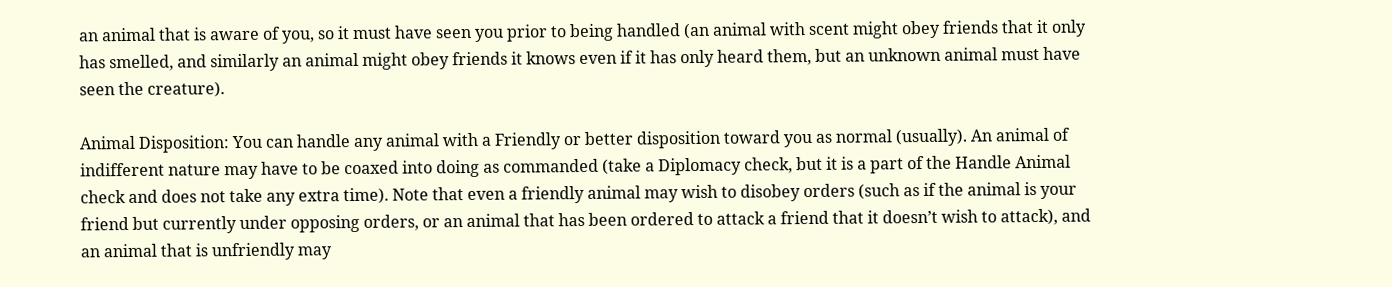an animal that is aware of you, so it must have seen you prior to being handled (an animal with scent might obey friends that it only has smelled, and similarly an animal might obey friends it knows even if it has only heard them, but an unknown animal must have seen the creature).

Animal Disposition: You can handle any animal with a Friendly or better disposition toward you as normal (usually). An animal of indifferent nature may have to be coaxed into doing as commanded (take a Diplomacy check, but it is a part of the Handle Animal check and does not take any extra time). Note that even a friendly animal may wish to disobey orders (such as if the animal is your friend but currently under opposing orders, or an animal that has been ordered to attack a friend that it doesn’t wish to attack), and an animal that is unfriendly may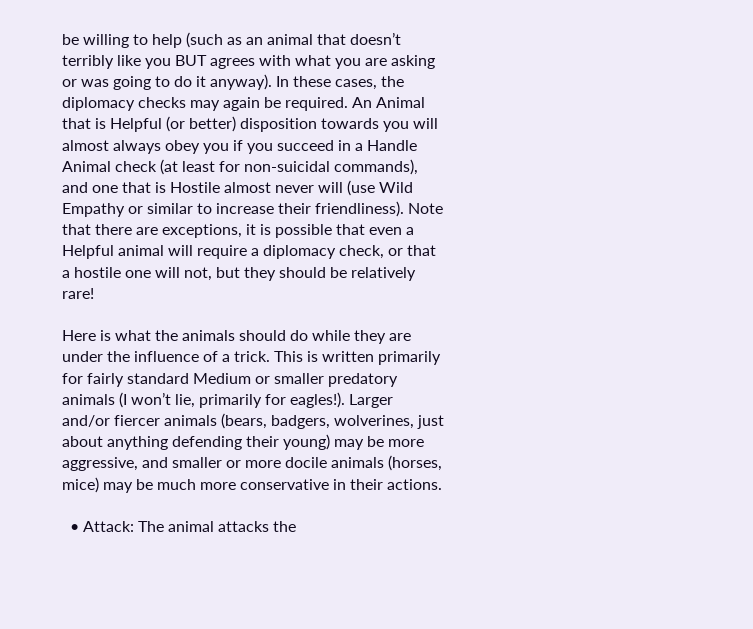be willing to help (such as an animal that doesn’t terribly like you BUT agrees with what you are asking or was going to do it anyway). In these cases, the diplomacy checks may again be required. An Animal that is Helpful (or better) disposition towards you will almost always obey you if you succeed in a Handle Animal check (at least for non-suicidal commands), and one that is Hostile almost never will (use Wild Empathy or similar to increase their friendliness). Note that there are exceptions, it is possible that even a Helpful animal will require a diplomacy check, or that a hostile one will not, but they should be relatively rare!

Here is what the animals should do while they are under the influence of a trick. This is written primarily for fairly standard Medium or smaller predatory animals (I won’t lie, primarily for eagles!). Larger and/or fiercer animals (bears, badgers, wolverines, just about anything defending their young) may be more aggressive, and smaller or more docile animals (horses, mice) may be much more conservative in their actions.

  • Attack: The animal attacks the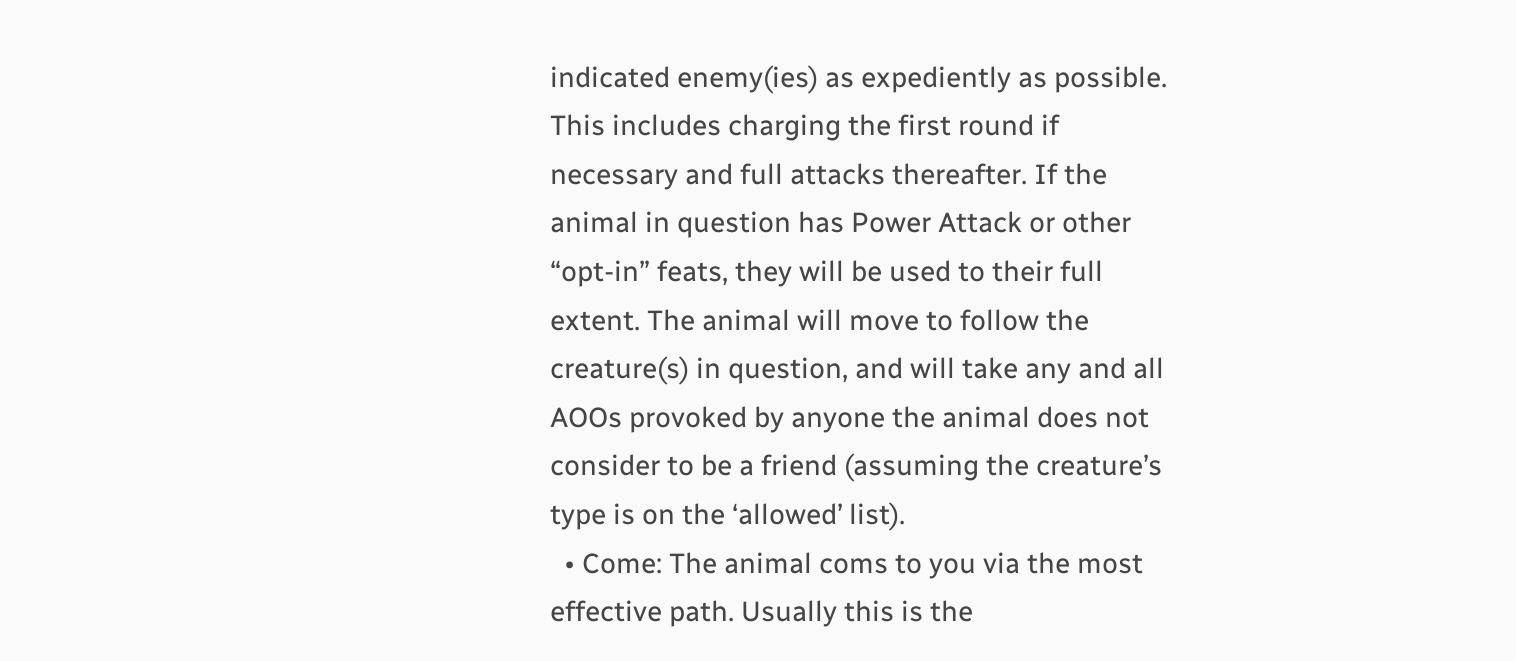indicated enemy(ies) as expediently as possible. This includes charging the first round if necessary and full attacks thereafter. If the animal in question has Power Attack or other “opt-in” feats, they will be used to their full extent. The animal will move to follow the creature(s) in question, and will take any and all AOOs provoked by anyone the animal does not consider to be a friend (assuming the creature’s type is on the ‘allowed’ list).
  • Come: The animal coms to you via the most effective path. Usually this is the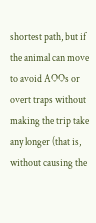shortest path, but if the animal can move to avoid AOOs or overt traps without making the trip take any longer (that is, without causing the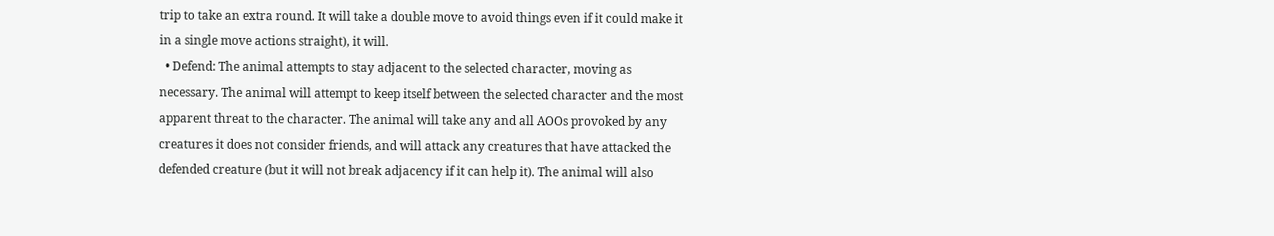trip to take an extra round. It will take a double move to avoid things even if it could make it in a single move actions straight), it will.
  • Defend: The animal attempts to stay adjacent to the selected character, moving as necessary. The animal will attempt to keep itself between the selected character and the most apparent threat to the character. The animal will take any and all AOOs provoked by any creatures it does not consider friends, and will attack any creatures that have attacked the defended creature (but it will not break adjacency if it can help it). The animal will also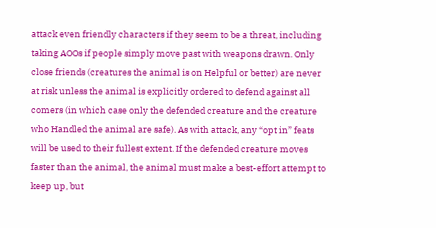attack even friendly characters if they seem to be a threat, including taking AOOs if people simply move past with weapons drawn. Only close friends (creatures the animal is on Helpful or better) are never at risk unless the animal is explicitly ordered to defend against all comers (in which case only the defended creature and the creature who Handled the animal are safe). As with attack, any “opt in” feats will be used to their fullest extent. If the defended creature moves faster than the animal, the animal must make a best-effort attempt to keep up, but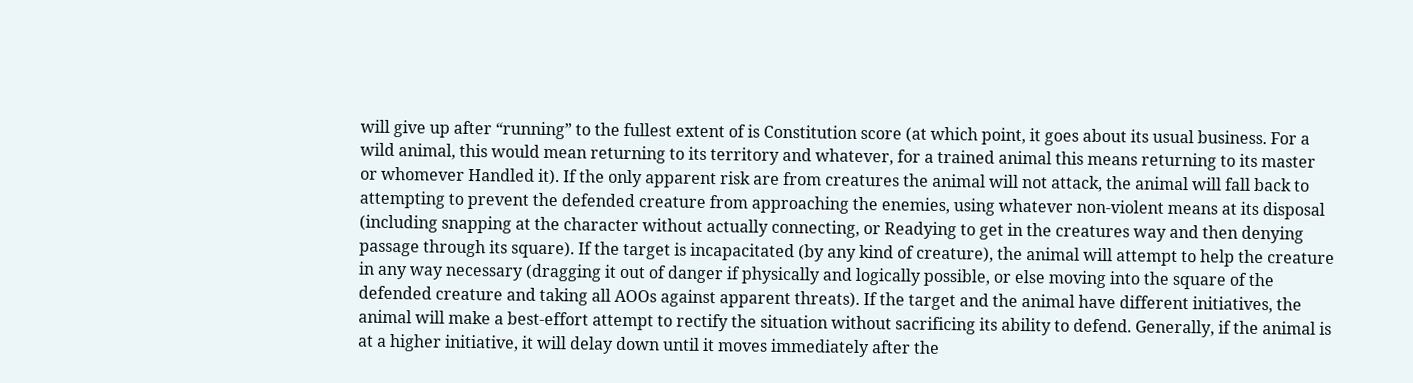will give up after “running” to the fullest extent of is Constitution score (at which point, it goes about its usual business. For a wild animal, this would mean returning to its territory and whatever, for a trained animal this means returning to its master or whomever Handled it). If the only apparent risk are from creatures the animal will not attack, the animal will fall back to attempting to prevent the defended creature from approaching the enemies, using whatever non-violent means at its disposal (including snapping at the character without actually connecting, or Readying to get in the creatures way and then denying passage through its square). If the target is incapacitated (by any kind of creature), the animal will attempt to help the creature in any way necessary (dragging it out of danger if physically and logically possible, or else moving into the square of the defended creature and taking all AOOs against apparent threats). If the target and the animal have different initiatives, the animal will make a best-effort attempt to rectify the situation without sacrificing its ability to defend. Generally, if the animal is at a higher initiative, it will delay down until it moves immediately after the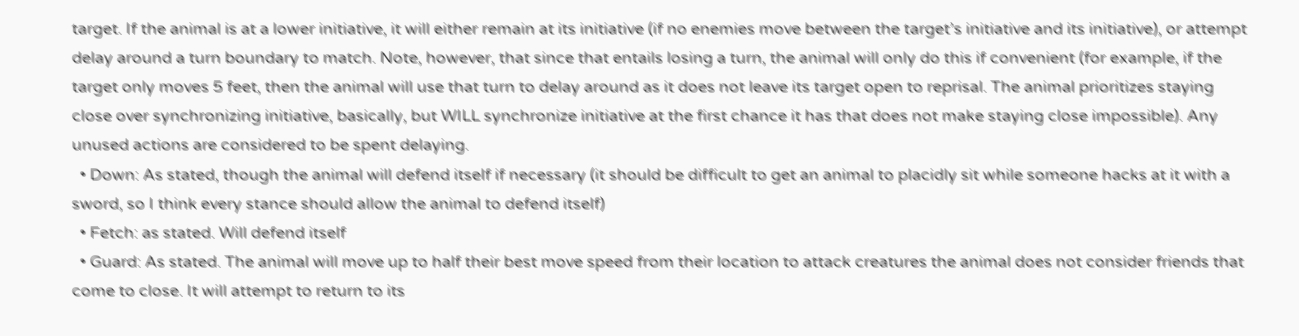target. If the animal is at a lower initiative, it will either remain at its initiative (if no enemies move between the target’s initiative and its initiative), or attempt delay around a turn boundary to match. Note, however, that since that entails losing a turn, the animal will only do this if convenient (for example, if the target only moves 5 feet, then the animal will use that turn to delay around as it does not leave its target open to reprisal. The animal prioritizes staying close over synchronizing initiative, basically, but WILL synchronize initiative at the first chance it has that does not make staying close impossible). Any unused actions are considered to be spent delaying.
  • Down: As stated, though the animal will defend itself if necessary (it should be difficult to get an animal to placidly sit while someone hacks at it with a sword, so I think every stance should allow the animal to defend itself)
  • Fetch: as stated. Will defend itself
  • Guard: As stated. The animal will move up to half their best move speed from their location to attack creatures the animal does not consider friends that come to close. It will attempt to return to its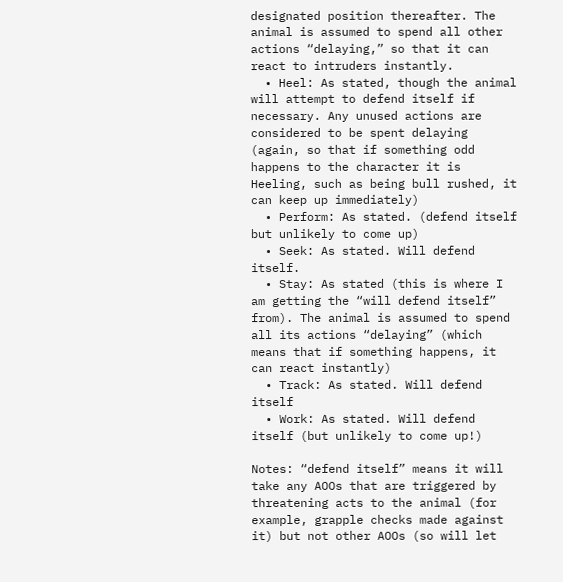designated position thereafter. The animal is assumed to spend all other actions “delaying,” so that it can react to intruders instantly.
  • Heel: As stated, though the animal will attempt to defend itself if necessary. Any unused actions are considered to be spent delaying (again, so that if something odd happens to the character it is Heeling, such as being bull rushed, it can keep up immediately)
  • Perform: As stated. (defend itself but unlikely to come up)
  • Seek: As stated. Will defend itself.
  • Stay: As stated (this is where I am getting the “will defend itself” from). The animal is assumed to spend all its actions “delaying” (which means that if something happens, it can react instantly)
  • Track: As stated. Will defend itself
  • Work: As stated. Will defend itself (but unlikely to come up!)

Notes: “defend itself” means it will take any AOOs that are triggered by threatening acts to the animal (for example, grapple checks made against it) but not other AOOs (so will let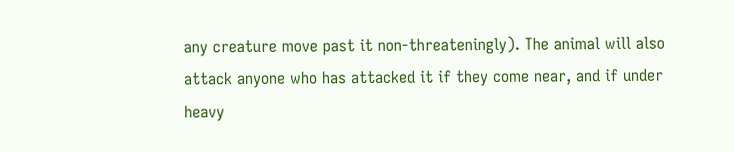any creature move past it non-threateningly). The animal will also attack anyone who has attacked it if they come near, and if under heavy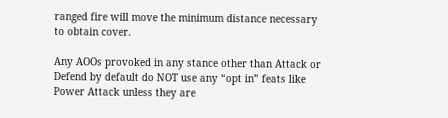ranged fire will move the minimum distance necessary to obtain cover.

Any AOOs provoked in any stance other than Attack or Defend by default do NOT use any “opt in” feats like Power Attack unless they are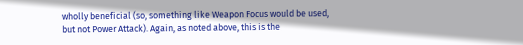wholly beneficial (so, something like Weapon Focus would be used, but not Power Attack). Again, as noted above, this is the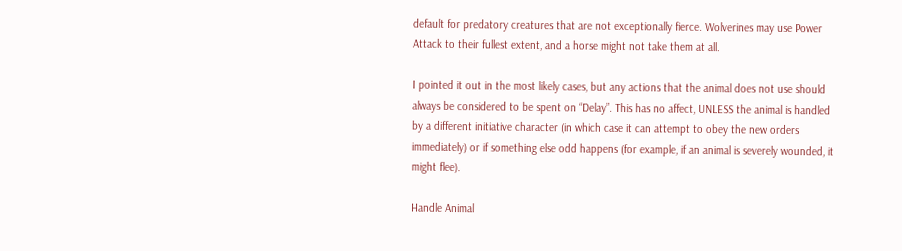default for predatory creatures that are not exceptionally fierce. Wolverines may use Power Attack to their fullest extent, and a horse might not take them at all.

I pointed it out in the most likely cases, but any actions that the animal does not use should always be considered to be spent on “Delay”. This has no affect, UNLESS the animal is handled by a different initiative character (in which case it can attempt to obey the new orders immediately) or if something else odd happens (for example, if an animal is severely wounded, it might flee).

Handle Animal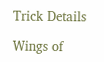Trick Details

Wings of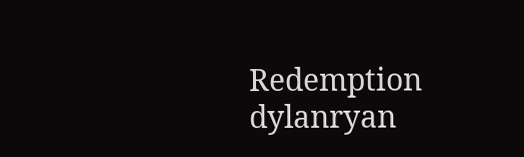Redemption dylanryan